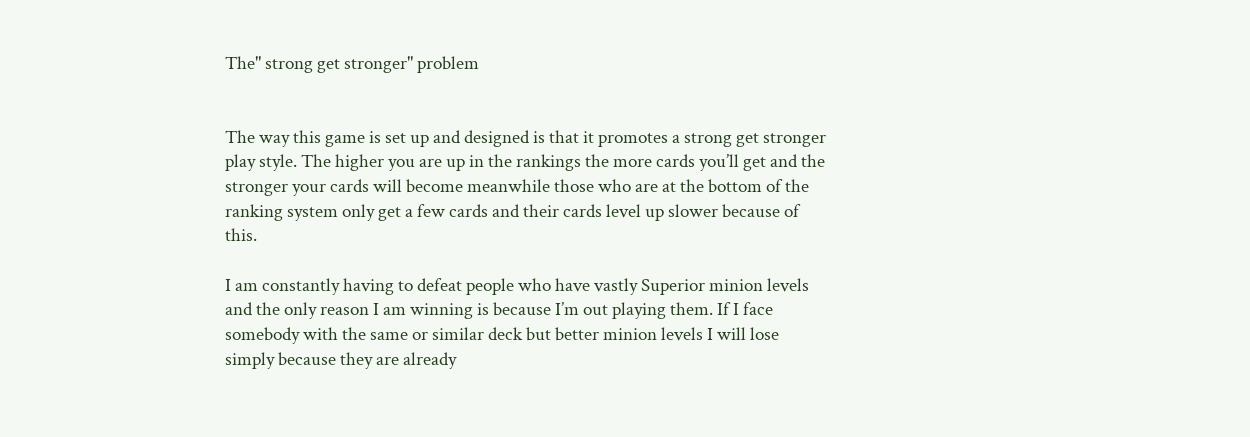The" strong get stronger" problem


The way this game is set up and designed is that it promotes a strong get stronger play style. The higher you are up in the rankings the more cards you’ll get and the stronger your cards will become meanwhile those who are at the bottom of the ranking system only get a few cards and their cards level up slower because of this.

I am constantly having to defeat people who have vastly Superior minion levels and the only reason I am winning is because I’m out playing them. If I face somebody with the same or similar deck but better minion levels I will lose simply because they are already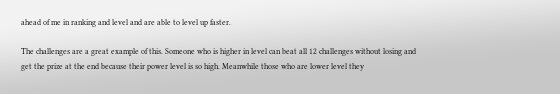ahead of me in ranking and level and are able to level up faster.

The challenges are a great example of this. Someone who is higher in level can beat all 12 challenges without losing and get the prize at the end because their power level is so high. Meanwhile those who are lower level they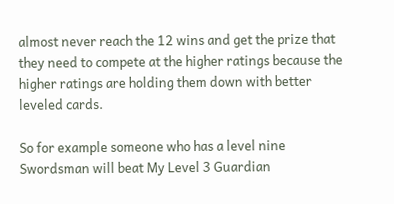almost never reach the 12 wins and get the prize that they need to compete at the higher ratings because the higher ratings are holding them down with better leveled cards.

So for example someone who has a level nine Swordsman will beat My Level 3 Guardian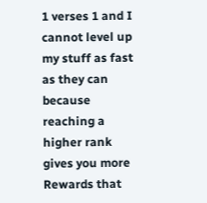1 verses 1 and I cannot level up my stuff as fast as they can because reaching a higher rank gives you more Rewards that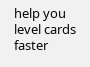help you level cards faster